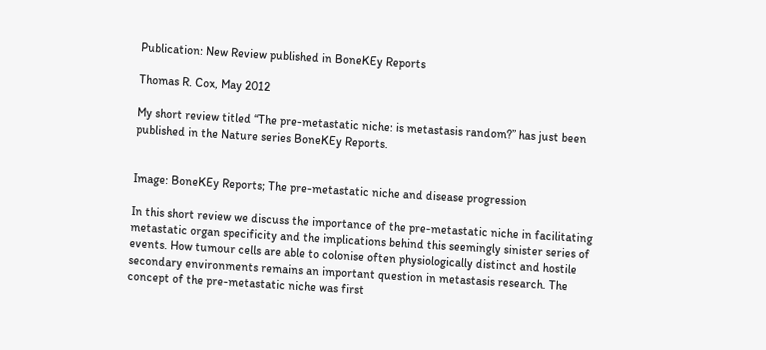Publication: New Review published in BoneKEy Reports

Thomas R. Cox, May 2012

My short review titled “The pre-metastatic niche: is metastasis random?” has just been published in the Nature series BoneKEy Reports.


Image: BoneKEy Reports; The pre-metastatic niche and disease progression

In this short review we discuss the importance of the pre-metastatic niche in facilitating metastatic organ specificity and the implications behind this seemingly sinister series of events. How tumour cells are able to colonise often physiologically distinct and hostile secondary environments remains an important question in metastasis research. The concept of the pre-metastatic niche was first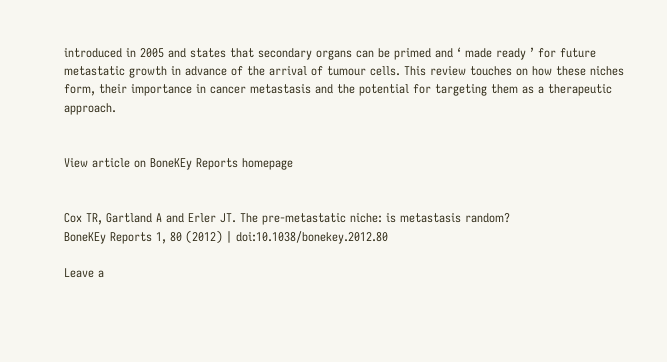introduced in 2005 and states that secondary organs can be primed and ‘ made ready ’ for future metastatic growth in advance of the arrival of tumour cells. This review touches on how these niches form, their importance in cancer metastasis and the potential for targeting them as a therapeutic approach.


View article on BoneKEy Reports homepage


Cox TR, Gartland A and Erler JT. The pre-metastatic niche: is metastasis random?
BoneKEy Reports 1, 80 (2012) | doi:10.1038/bonekey.2012.80

Leave a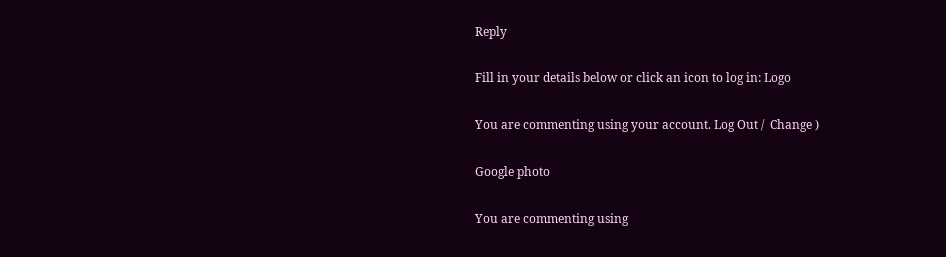Reply

Fill in your details below or click an icon to log in: Logo

You are commenting using your account. Log Out /  Change )

Google photo

You are commenting using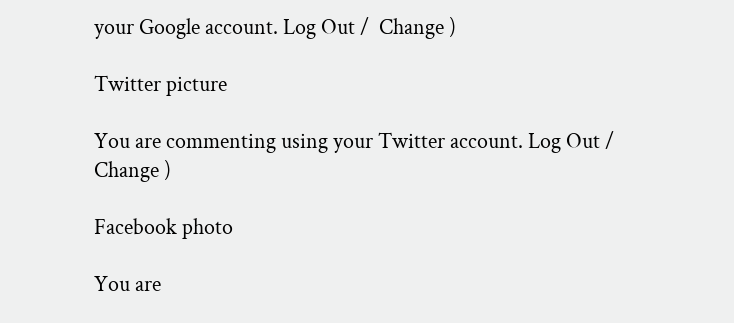your Google account. Log Out /  Change )

Twitter picture

You are commenting using your Twitter account. Log Out /  Change )

Facebook photo

You are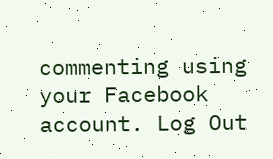commenting using your Facebook account. Log Out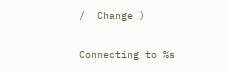/  Change )

Connecting to %s